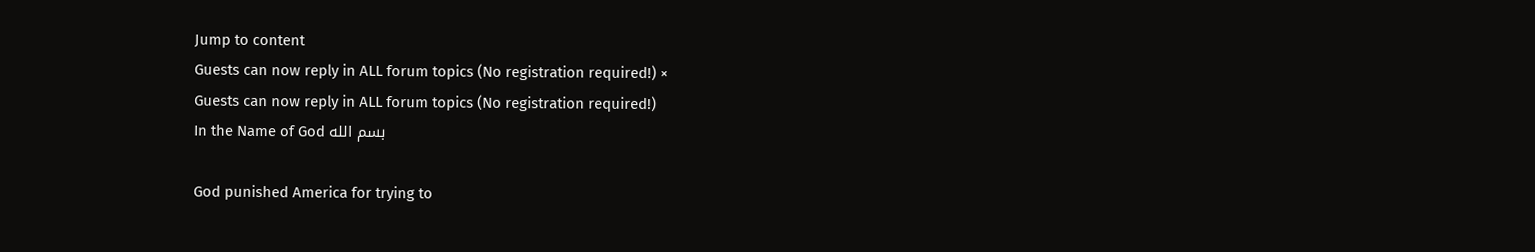Jump to content
Guests can now reply in ALL forum topics (No registration required!) ×
Guests can now reply in ALL forum topics (No registration required!)
In the Name of God بسم الله

God punished America for trying to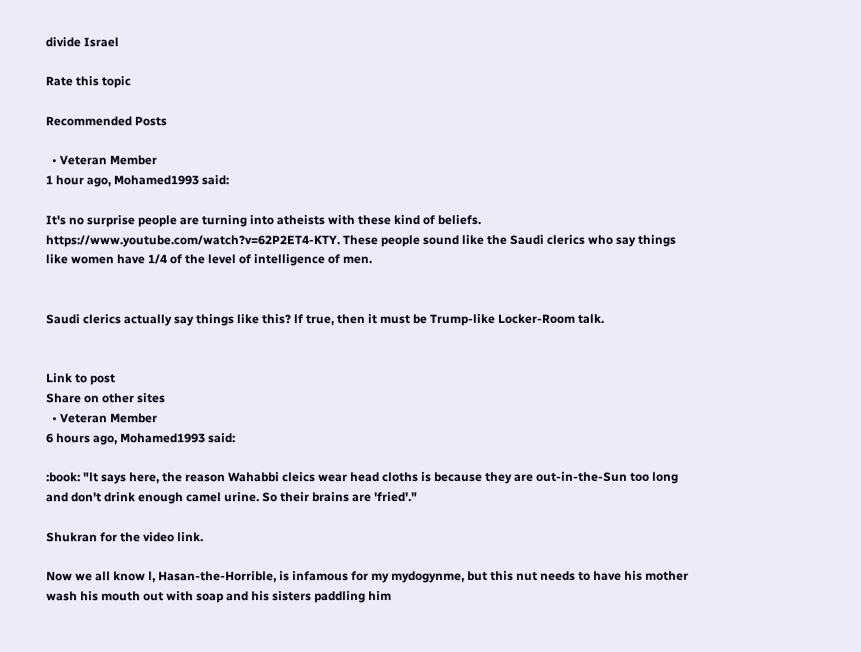divide Israel

Rate this topic

Recommended Posts

  • Veteran Member
1 hour ago, Mohamed1993 said:

It's no surprise people are turning into atheists with these kind of beliefs. https://www.youtube.com/watch?v=62P2ET4-KTY. These people sound like the Saudi clerics who say things like women have 1/4 of the level of intelligence of men.


Saudi clerics actually say things like this? lf true, then it must be Trump-like Locker-Room talk.


Link to post
Share on other sites
  • Veteran Member
6 hours ago, Mohamed1993 said:

:book: "lt says here, the reason Wahabbi cleics wear head cloths is because they are out-in-the-Sun too long and don't drink enough camel urine. So their brains are 'fried'."

Shukran for the video link.

Now we all know l, Hasan-the-Horrible, is infamous for my mydogynme, but this nut needs to have his mother wash his mouth out with soap and his sisters paddling him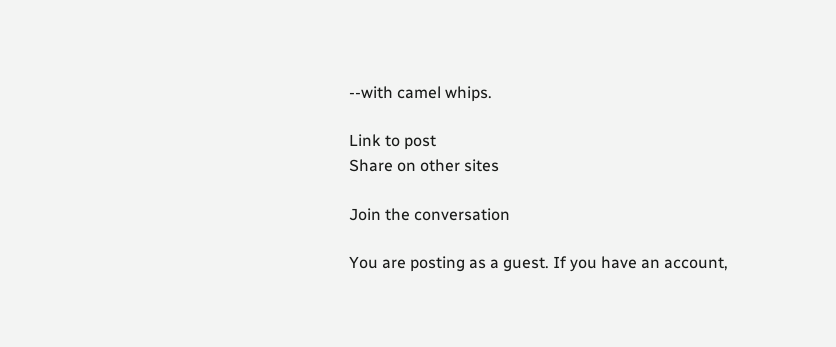--with camel whips.

Link to post
Share on other sites

Join the conversation

You are posting as a guest. If you have an account,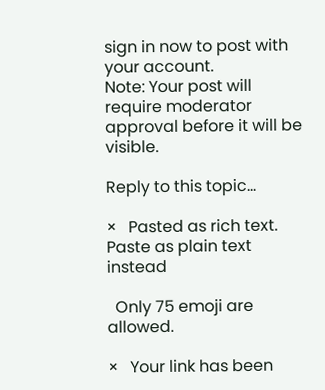sign in now to post with your account.
Note: Your post will require moderator approval before it will be visible.

Reply to this topic...

×   Pasted as rich text.   Paste as plain text instead

  Only 75 emoji are allowed.

×   Your link has been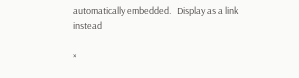automatically embedded.   Display as a link instead

×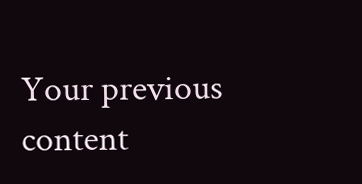Your previous content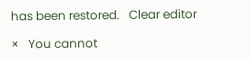has been restored.   Clear editor

×   You cannot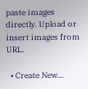paste images directly. Upload or insert images from URL.

  • Create New...